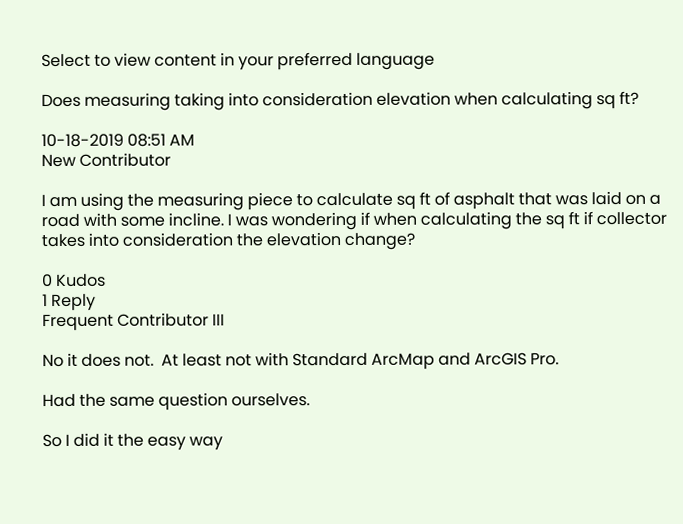Select to view content in your preferred language

Does measuring taking into consideration elevation when calculating sq ft?

10-18-2019 08:51 AM
New Contributor

I am using the measuring piece to calculate sq ft of asphalt that was laid on a road with some incline. I was wondering if when calculating the sq ft if collector takes into consideration the elevation change?

0 Kudos
1 Reply
Frequent Contributor III

No it does not.  At least not with Standard ArcMap and ArcGIS Pro.

Had the same question ourselves.

So I did it the easy way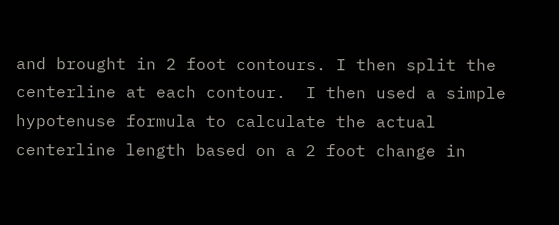and brought in 2 foot contours. I then split the centerline at each contour.  I then used a simple hypotenuse formula to calculate the actual centerline length based on a 2 foot change in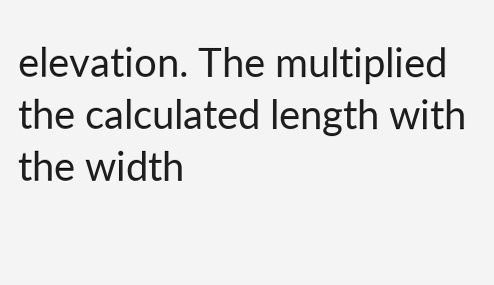elevation. The multiplied the calculated length with the width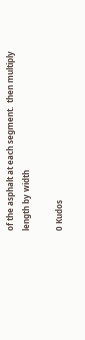of the asphalt at each segment.  then multiply length by width

0 Kudos